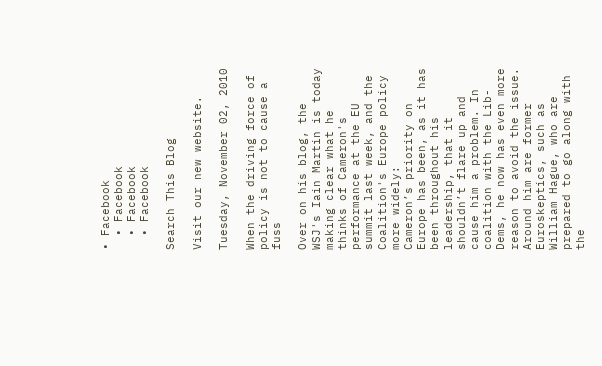• Facebook
  • Facebook
  • Facebook
  • Facebook

Search This Blog

Visit our new website.

Tuesday, November 02, 2010

When the driving force of policy is not to cause a fuss

Over on his blog, the WSJ's Iain Martin is today making clear what he thinks of Cameron's performance at the EU summit last week, and the Coalition's Europe policy more widely:
Cameron’s priority on Europe has been, as it has been throughout his leadership, that it shouldn’t flare up and cause him a problem. In coalition with the Lib-Dems, he now has even more reason to avoid the issue. Around him are former Euroskeptics, such as William Hague, who are prepared to go along with the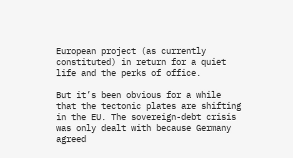European project (as currently constituted) in return for a quiet life and the perks of office.

But it’s been obvious for a while that the tectonic plates are shifting in the EU. The sovereign-debt crisis was only dealt with because Germany agreed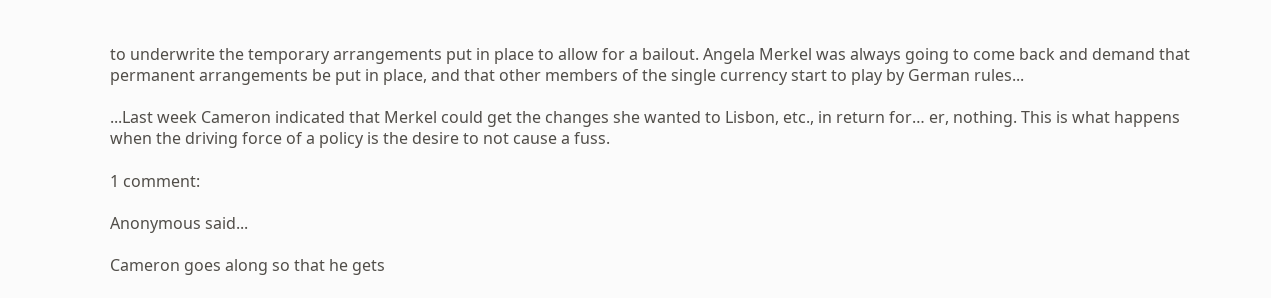to underwrite the temporary arrangements put in place to allow for a bailout. Angela Merkel was always going to come back and demand that permanent arrangements be put in place, and that other members of the single currency start to play by German rules...

...Last week Cameron indicated that Merkel could get the changes she wanted to Lisbon, etc., in return for… er, nothing. This is what happens when the driving force of a policy is the desire to not cause a fuss.

1 comment:

Anonymous said...

Cameron goes along so that he gets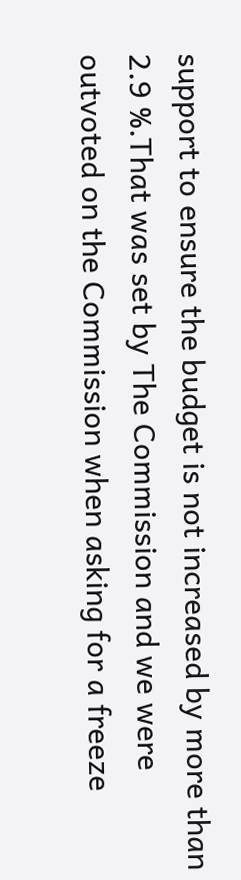support to ensure the budget is not increased by more than 2.9 %.That was set by The Commission and we were outvoted on the Commission when asking for a freeze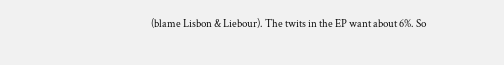(blame Lisbon & Liebour). The twits in the EP want about 6%. So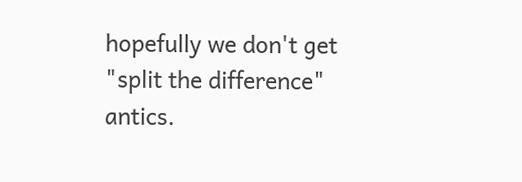hopefully we don't get "split the difference" antics.